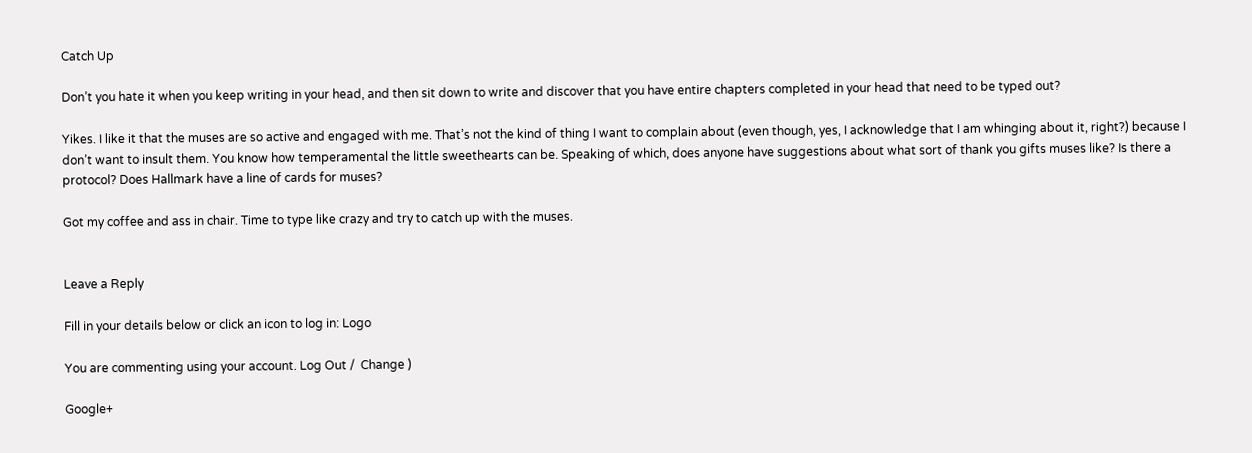Catch Up

Don’t you hate it when you keep writing in your head, and then sit down to write and discover that you have entire chapters completed in your head that need to be typed out?

Yikes. I like it that the muses are so active and engaged with me. That’s not the kind of thing I want to complain about (even though, yes, I acknowledge that I am whinging about it, right?) because I don’t want to insult them. You know how temperamental the little sweethearts can be. Speaking of which, does anyone have suggestions about what sort of thank you gifts muses like? Is there a protocol? Does Hallmark have a line of cards for muses?

Got my coffee and ass in chair. Time to type like crazy and try to catch up with the muses.


Leave a Reply

Fill in your details below or click an icon to log in: Logo

You are commenting using your account. Log Out /  Change )

Google+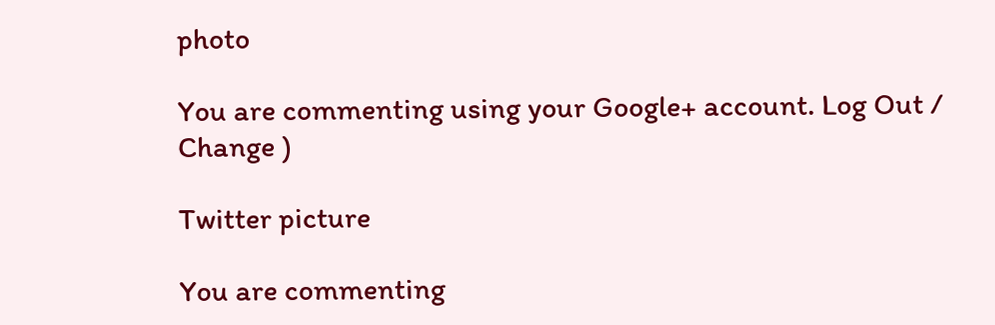photo

You are commenting using your Google+ account. Log Out /  Change )

Twitter picture

You are commenting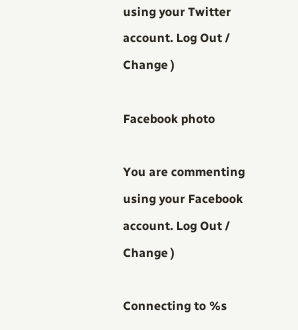using your Twitter account. Log Out /  Change )

Facebook photo

You are commenting using your Facebook account. Log Out /  Change )

Connecting to %s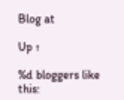Blog at

Up ↑

%d bloggers like this: